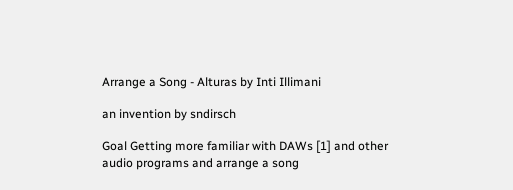Arrange a Song - Alturas by Inti Illimani

an invention by sndirsch

Goal Getting more familiar with DAWs [1] and other audio programs and arrange a song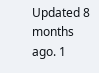Updated 8 months ago. 1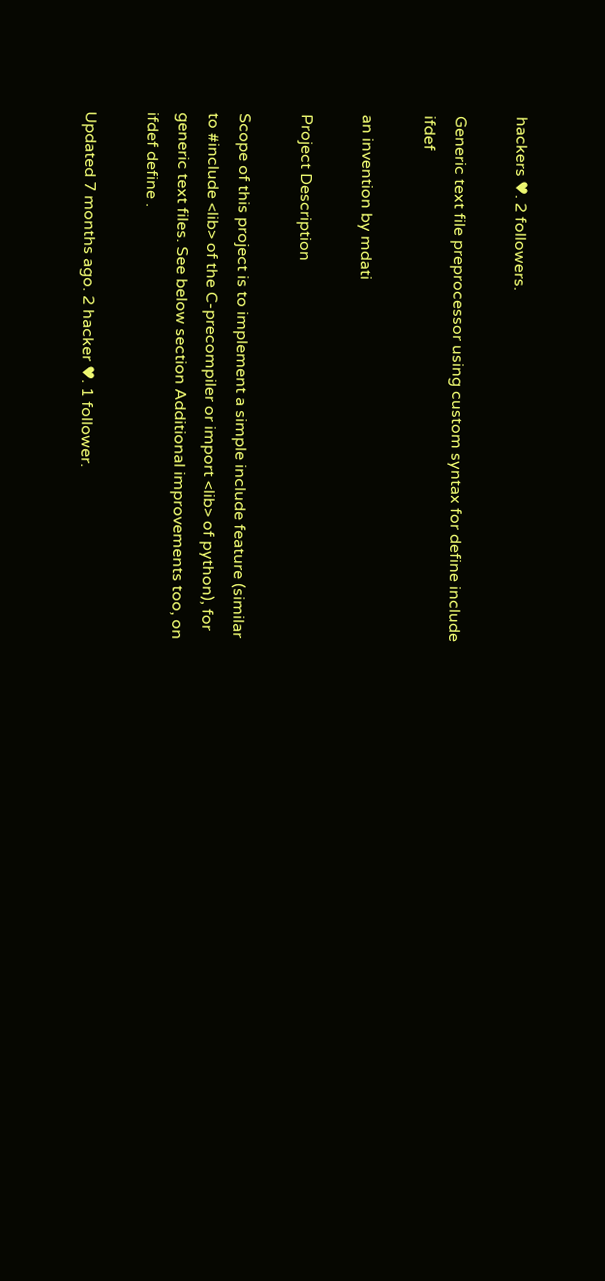hackers ♥. 2 followers.

Generic text file preprocessor using custom syntax for define include ifdef

an invention by mdati

Project Description

Scope of this project is to implement a simple include feature (similar to #include <lib> of the C-precompiler or import <lib> of python), for generic text files. See below section Additional improvements too, on ifdef define .

Updated 7 months ago. 2 hacker ♥. 1 follower.